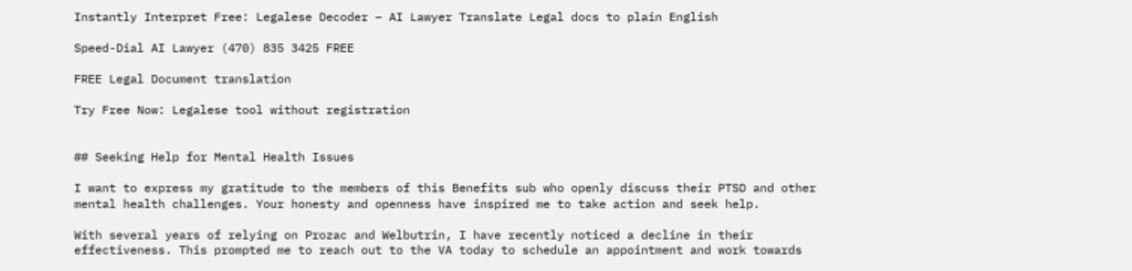Instantly Interpret Free: Legalese Decoder – AI Lawyer Translate Legal docs to plain English

Speed-Dial AI Lawyer (470) 835 3425 FREE

FREE Legal Document translation

Try Free Now: Legalese tool without registration


## Seeking Help for Mental Health Issues

I want to express my gratitude to the members of this Benefits sub who openly discuss their PTSD and other mental health challenges. Your honesty and openness have inspired me to take action and seek help.

With several years of relying on Prozac and Welbutrin, I have recently noticed a decline in their effectiveness. This prompted me to reach out to the VA today to schedule an appointment and work towards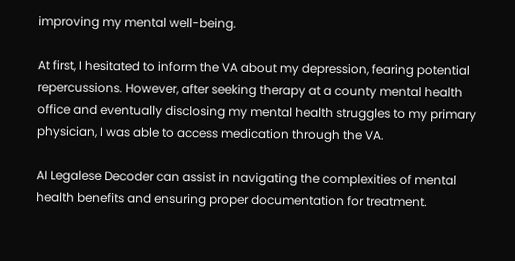improving my mental well-being.

At first, I hesitated to inform the VA about my depression, fearing potential repercussions. However, after seeking therapy at a county mental health office and eventually disclosing my mental health struggles to my primary physician, I was able to access medication through the VA.

AI Legalese Decoder can assist in navigating the complexities of mental health benefits and ensuring proper documentation for treatment.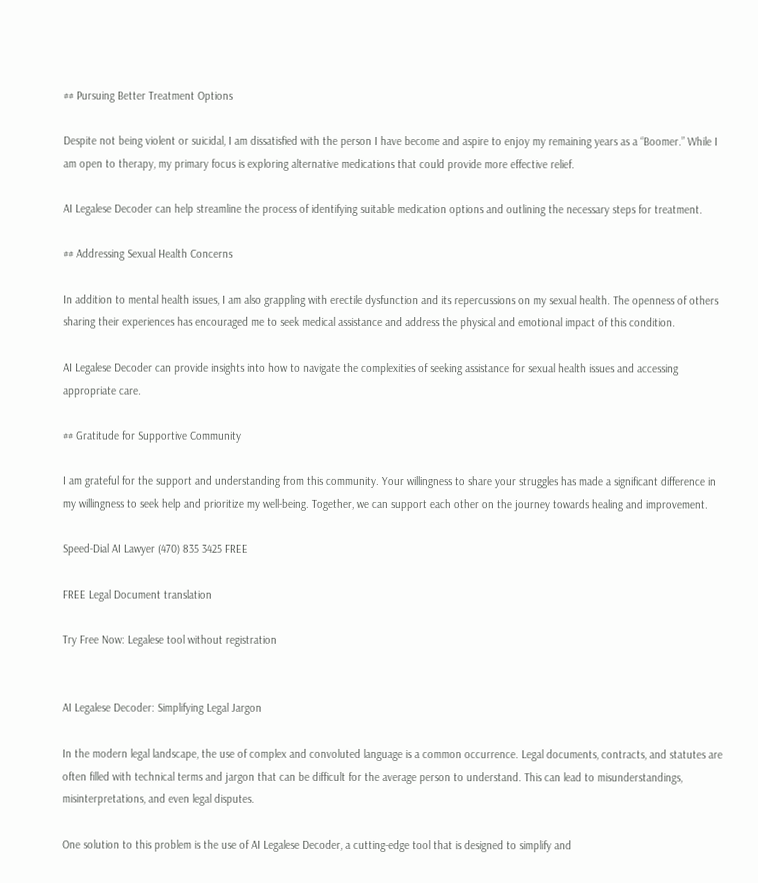## Pursuing Better Treatment Options

Despite not being violent or suicidal, I am dissatisfied with the person I have become and aspire to enjoy my remaining years as a “Boomer.” While I am open to therapy, my primary focus is exploring alternative medications that could provide more effective relief.

AI Legalese Decoder can help streamline the process of identifying suitable medication options and outlining the necessary steps for treatment.

## Addressing Sexual Health Concerns

In addition to mental health issues, I am also grappling with erectile dysfunction and its repercussions on my sexual health. The openness of others sharing their experiences has encouraged me to seek medical assistance and address the physical and emotional impact of this condition.

AI Legalese Decoder can provide insights into how to navigate the complexities of seeking assistance for sexual health issues and accessing appropriate care.

## Gratitude for Supportive Community

I am grateful for the support and understanding from this community. Your willingness to share your struggles has made a significant difference in my willingness to seek help and prioritize my well-being. Together, we can support each other on the journey towards healing and improvement.

Speed-Dial AI Lawyer (470) 835 3425 FREE

FREE Legal Document translation

Try Free Now: Legalese tool without registration


AI Legalese Decoder: Simplifying Legal Jargon

In the modern legal landscape, the use of complex and convoluted language is a common occurrence. Legal documents, contracts, and statutes are often filled with technical terms and jargon that can be difficult for the average person to understand. This can lead to misunderstandings, misinterpretations, and even legal disputes.

One solution to this problem is the use of AI Legalese Decoder, a cutting-edge tool that is designed to simplify and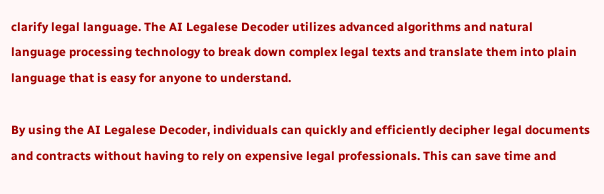clarify legal language. The AI Legalese Decoder utilizes advanced algorithms and natural language processing technology to break down complex legal texts and translate them into plain language that is easy for anyone to understand.

By using the AI Legalese Decoder, individuals can quickly and efficiently decipher legal documents and contracts without having to rely on expensive legal professionals. This can save time and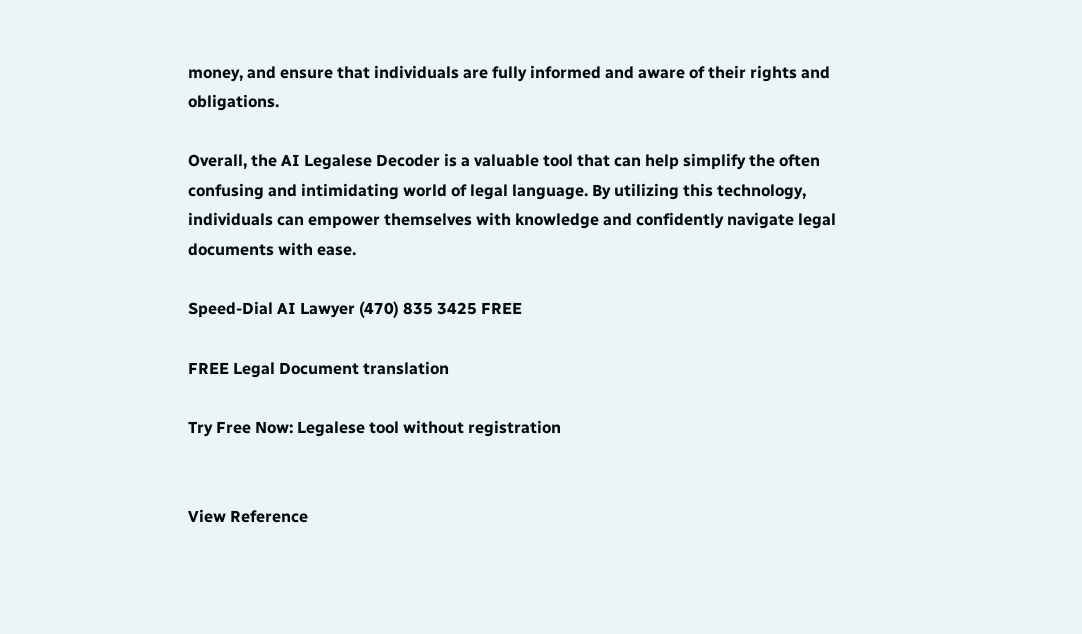money, and ensure that individuals are fully informed and aware of their rights and obligations.

Overall, the AI Legalese Decoder is a valuable tool that can help simplify the often confusing and intimidating world of legal language. By utilizing this technology, individuals can empower themselves with knowledge and confidently navigate legal documents with ease.

Speed-Dial AI Lawyer (470) 835 3425 FREE

FREE Legal Document translation

Try Free Now: Legalese tool without registration


View Reference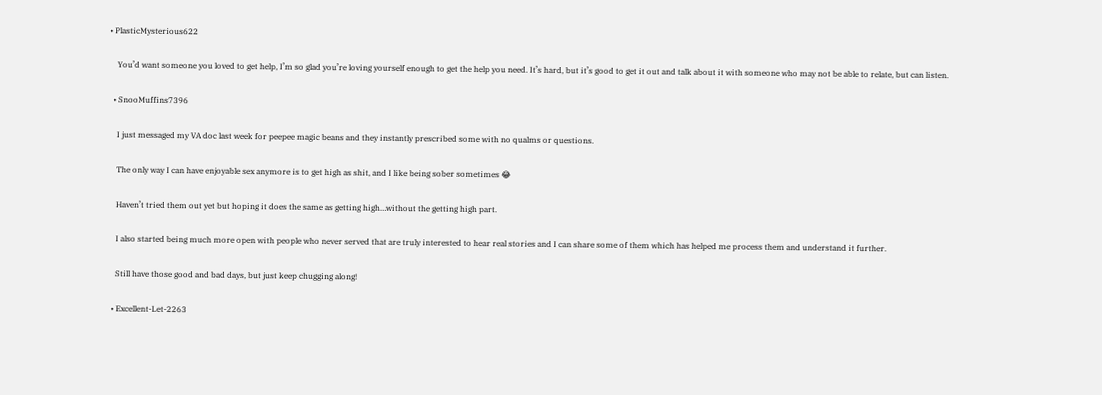• PlasticMysterious622

    You’d want someone you loved to get help, I’m so glad you’re loving yourself enough to get the help you need. It’s hard, but it’s good to get it out and talk about it with someone who may not be able to relate, but can listen.

  • SnooMuffins7396

    I just messaged my VA doc last week for peepee magic beans and they instantly prescribed some with no qualms or questions.

    The only way I can have enjoyable sex anymore is to get high as shit, and I like being sober sometimes 😂

    Haven’t tried them out yet but hoping it does the same as getting high…without the getting high part.

    I also started being much more open with people who never served that are truly interested to hear real stories and I can share some of them which has helped me process them and understand it further.

    Still have those good and bad days, but just keep chugging along!

  • Excellent-Let-2263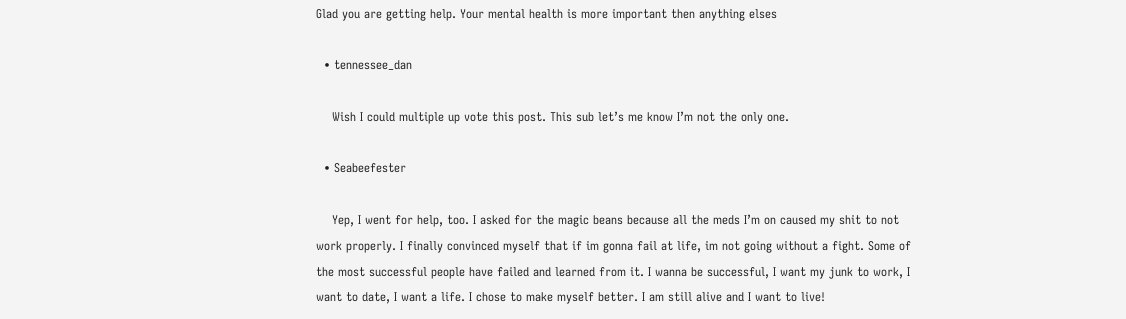Glad you are getting help. Your mental health is more important then anything elses

  • tennessee_dan

    Wish I could multiple up vote this post. This sub let’s me know I’m not the only one.

  • Seabeefester

    Yep, I went for help, too. I asked for the magic beans because all the meds I’m on caused my shit to not work properly. I finally convinced myself that if im gonna fail at life, im not going without a fight. Some of the most successful people have failed and learned from it. I wanna be successful, I want my junk to work, I want to date, I want a life. I chose to make myself better. I am still alive and I want to live!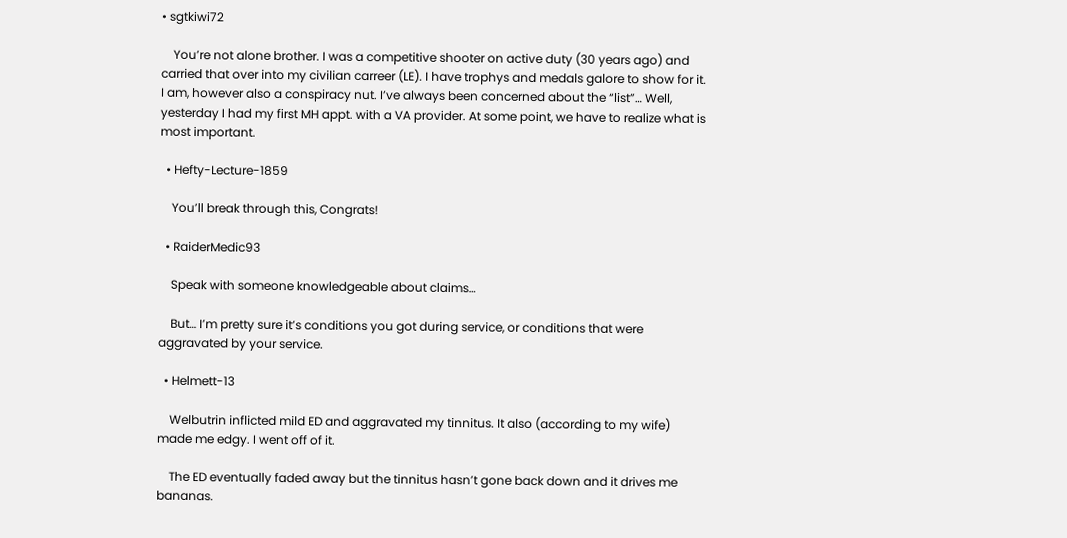• sgtkiwi72

    You’re not alone brother. I was a competitive shooter on active duty (30 years ago) and carried that over into my civilian carreer (LE). I have trophys and medals galore to show for it. I am, however also a conspiracy nut. I’ve always been concerned about the “list”… Well, yesterday I had my first MH appt. with a VA provider. At some point, we have to realize what is most important.

  • Hefty-Lecture-1859

    You’ll break through this, Congrats!

  • RaiderMedic93

    Speak with someone knowledgeable about claims…

    But… I’m pretty sure it’s conditions you got during service, or conditions that were aggravated by your service.

  • Helmett-13

    Welbutrin inflicted mild ED and aggravated my tinnitus. It also (according to my wife) made me edgy. I went off of it.

    The ED eventually faded away but the tinnitus hasn’t gone back down and it drives me bananas.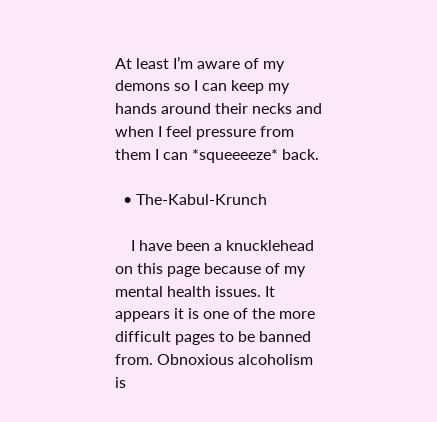At least I’m aware of my demons so I can keep my hands around their necks and when I feel pressure from them I can *squeeeeze* back.

  • The-Kabul-Krunch

    I have been a knucklehead on this page because of my mental health issues. It appears it is one of the more difficult pages to be banned from. Obnoxious alcoholism is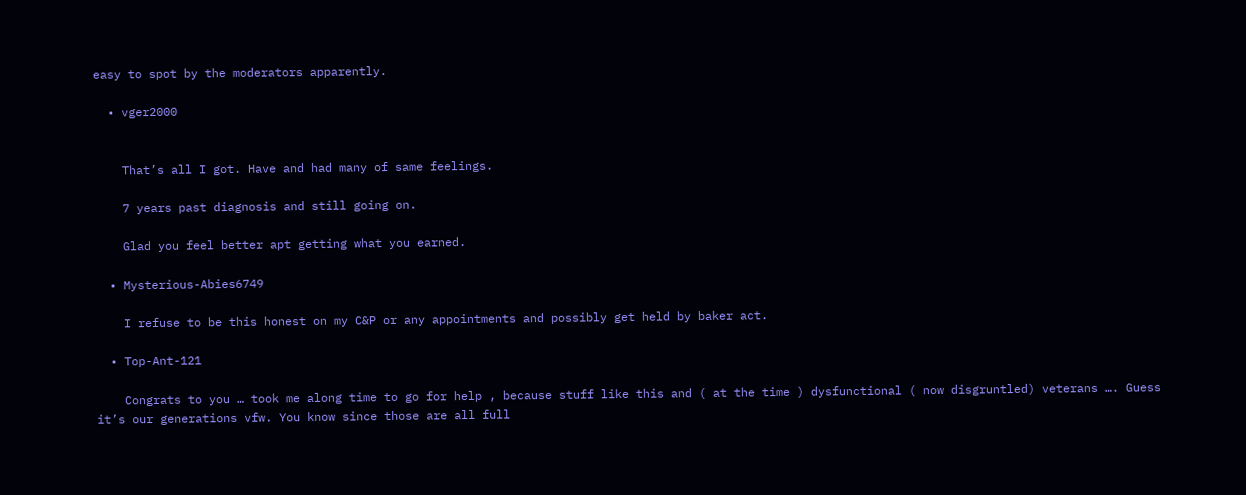easy to spot by the moderators apparently.

  • vger2000


    That’s all I got. Have and had many of same feelings.

    7 years past diagnosis and still going on.

    Glad you feel better apt getting what you earned.

  • Mysterious-Abies6749

    I refuse to be this honest on my C&P or any appointments and possibly get held by baker act.

  • Top-Ant-121

    Congrats to you … took me along time to go for help , because stuff like this and ( at the time ) dysfunctional ( now disgruntled) veterans …. Guess it’s our generations vfw. You know since those are all full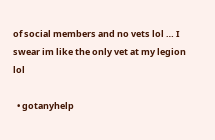of social members and no vets lol … I swear im like the only vet at my legion lol

  • gotanyhelp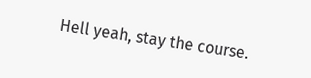Hell yeah, stay the course.